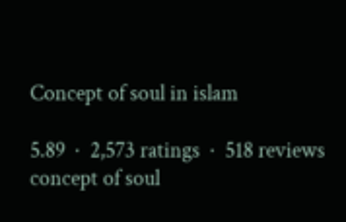Concept of soul in islam

5.89  ·  2,573 ratings  ·  518 reviews
concept of soul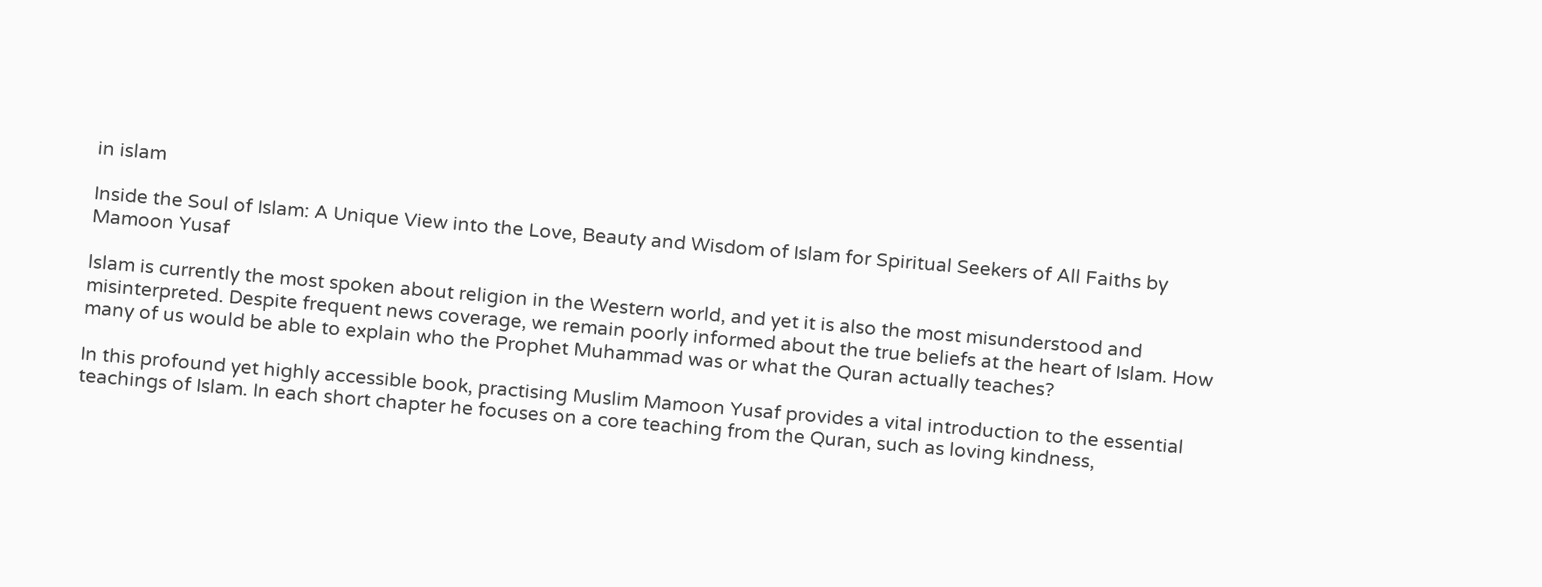in islam

Inside the Soul of Islam: A Unique View into the Love, Beauty and Wisdom of Islam for Spiritual Seekers of All Faiths by Mamoon Yusaf

lslam is currently the most spoken about religion in the Western world, and yet it is also the most misunderstood and misinterpreted. Despite frequent news coverage, we remain poorly informed about the true beliefs at the heart of Islam. How many of us would be able to explain who the Prophet Muhammad was or what the Quran actually teaches?

In this profound yet highly accessible book, practising Muslim Mamoon Yusaf provides a vital introduction to the essential teachings of Islam. In each short chapter he focuses on a core teaching from the Quran, such as loving kindness,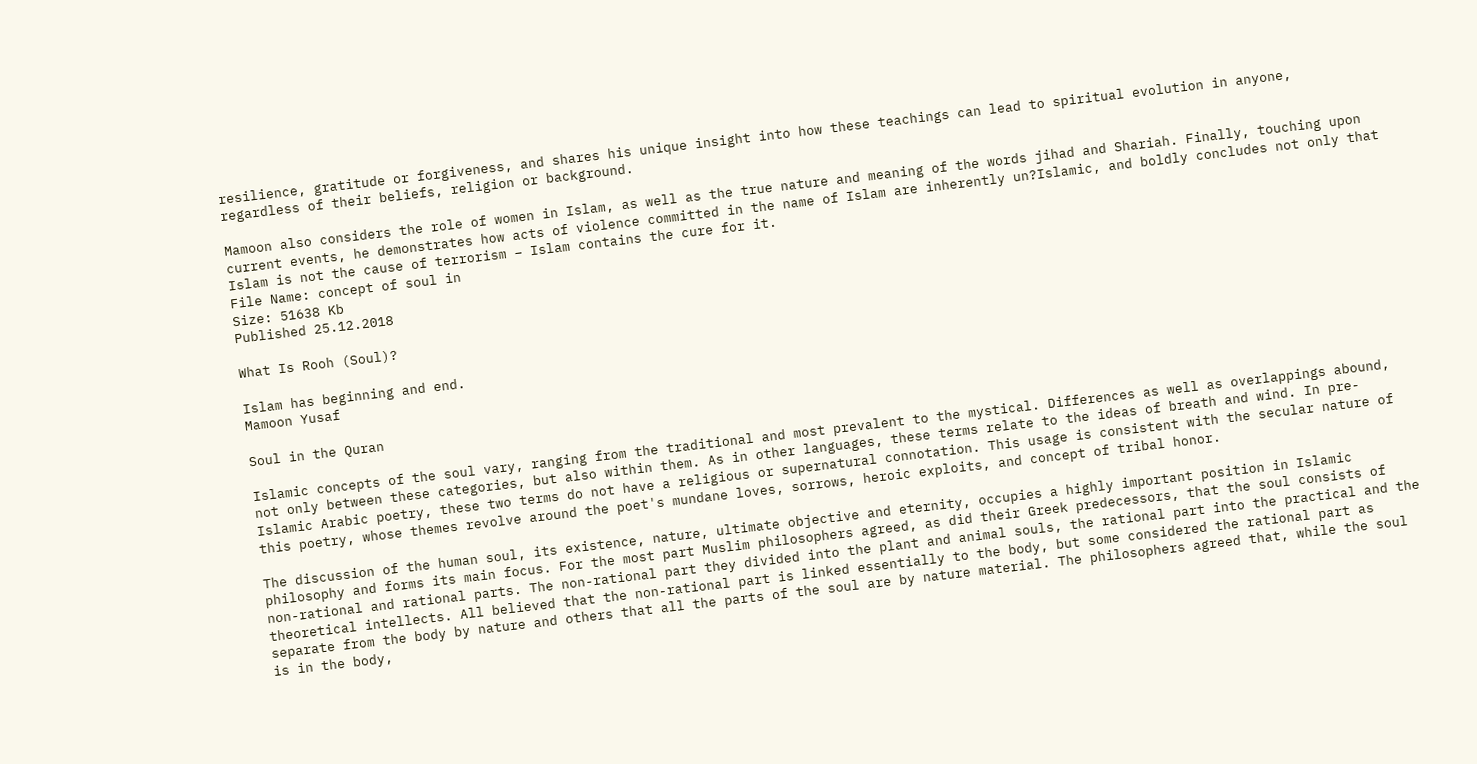resilience, gratitude or forgiveness, and shares his unique insight into how these teachings can lead to spiritual evolution in anyone, regardless of their beliefs, religion or background.

Mamoon also considers the role of women in Islam, as well as the true nature and meaning of the words jihad and Shariah. Finally, touching upon current events, he demonstrates how acts of violence committed in the name of Islam are inherently un?Islamic, and boldly concludes not only that Islam is not the cause of terrorism – Islam contains the cure for it.
File Name: concept of soul in
Size: 51638 Kb
Published 25.12.2018

What Is Rooh (Soul)?

Islam has beginning and end.
Mamoon Yusaf

Soul in the Quran

Islamic concepts of the soul vary, ranging from the traditional and most prevalent to the mystical. Differences as well as overlappings abound, not only between these categories, but also within them. As in other languages, these terms relate to the ideas of breath and wind. In pre-Islamic Arabic poetry, these two terms do not have a religious or supernatural connotation. This usage is consistent with the secular nature of this poetry, whose themes revolve around the poet's mundane loves, sorrows, heroic exploits, and concept of tribal honor.

The discussion of the human soul, its existence, nature, ultimate objective and eternity, occupies a highly important position in Islamic philosophy and forms its main focus. For the most part Muslim philosophers agreed, as did their Greek predecessors, that the soul consists of non-rational and rational parts. The non-rational part they divided into the plant and animal souls, the rational part into the practical and the theoretical intellects. All believed that the non-rational part is linked essentially to the body, but some considered the rational part as separate from the body by nature and others that all the parts of the soul are by nature material. The philosophers agreed that, while the soul is in the body,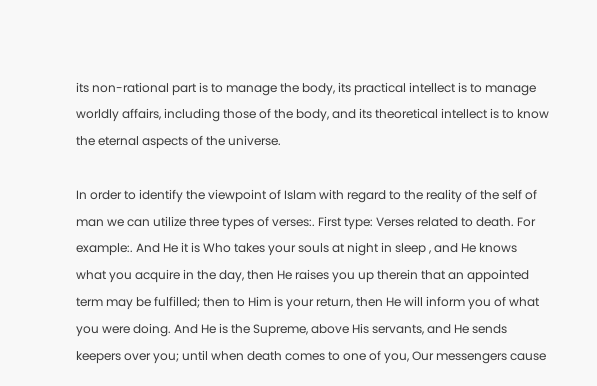its non-rational part is to manage the body, its practical intellect is to manage worldly affairs, including those of the body, and its theoretical intellect is to know the eternal aspects of the universe.

In order to identify the viewpoint of Islam with regard to the reality of the self of man we can utilize three types of verses:. First type: Verses related to death. For example:. And He it is Who takes your souls at night in sleep , and He knows what you acquire in the day, then He raises you up therein that an appointed term may be fulfilled; then to Him is your return, then He will inform you of what you were doing. And He is the Supreme, above His servants, and He sends keepers over you; until when death comes to one of you, Our messengers cause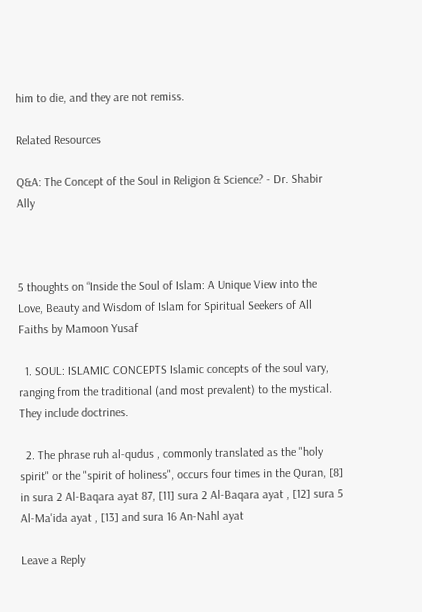him to die, and they are not remiss.

Related Resources

Q&A: The Concept of the Soul in Religion & Science? - Dr. Shabir Ally



5 thoughts on “Inside the Soul of Islam: A Unique View into the Love, Beauty and Wisdom of Islam for Spiritual Seekers of All Faiths by Mamoon Yusaf

  1. SOUL: ISLAMIC CONCEPTS Islamic concepts of the soul vary, ranging from the traditional (and most prevalent) to the mystical. They include doctrines.

  2. The phrase ruh al-qudus , commonly translated as the "holy spirit" or the "spirit of holiness", occurs four times in the Quran, [8] in sura 2 Al-Baqara ayat 87, [11] sura 2 Al-Baqara ayat , [12] sura 5 Al-Ma'ida ayat , [13] and sura 16 An-Nahl ayat

Leave a Reply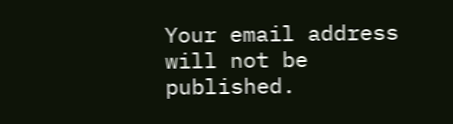Your email address will not be published.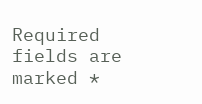Required fields are marked *